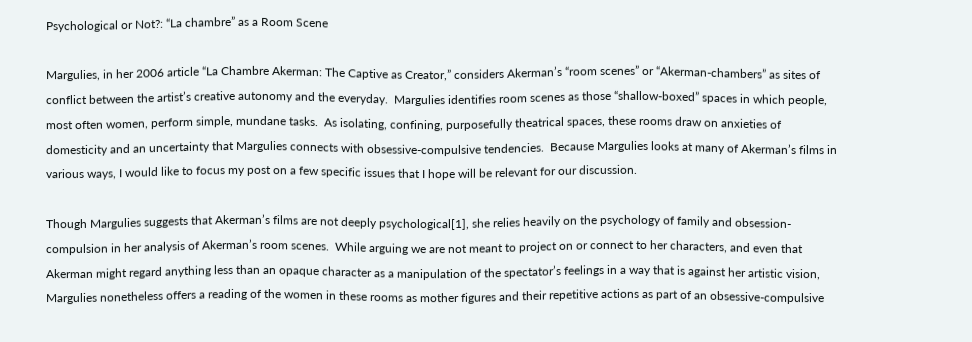Psychological or Not?: “La chambre” as a Room Scene

Margulies, in her 2006 article “La Chambre Akerman: The Captive as Creator,” considers Akerman’s “room scenes” or “Akerman-chambers” as sites of conflict between the artist’s creative autonomy and the everyday.  Margulies identifies room scenes as those “shallow-boxed” spaces in which people, most often women, perform simple, mundane tasks.  As isolating, confining, purposefully theatrical spaces, these rooms draw on anxieties of domesticity and an uncertainty that Margulies connects with obsessive-compulsive tendencies.  Because Margulies looks at many of Akerman’s films in various ways, I would like to focus my post on a few specific issues that I hope will be relevant for our discussion.

Though Margulies suggests that Akerman’s films are not deeply psychological[1], she relies heavily on the psychology of family and obsession-compulsion in her analysis of Akerman’s room scenes.  While arguing we are not meant to project on or connect to her characters, and even that Akerman might regard anything less than an opaque character as a manipulation of the spectator’s feelings in a way that is against her artistic vision, Margulies nonetheless offers a reading of the women in these rooms as mother figures and their repetitive actions as part of an obsessive-compulsive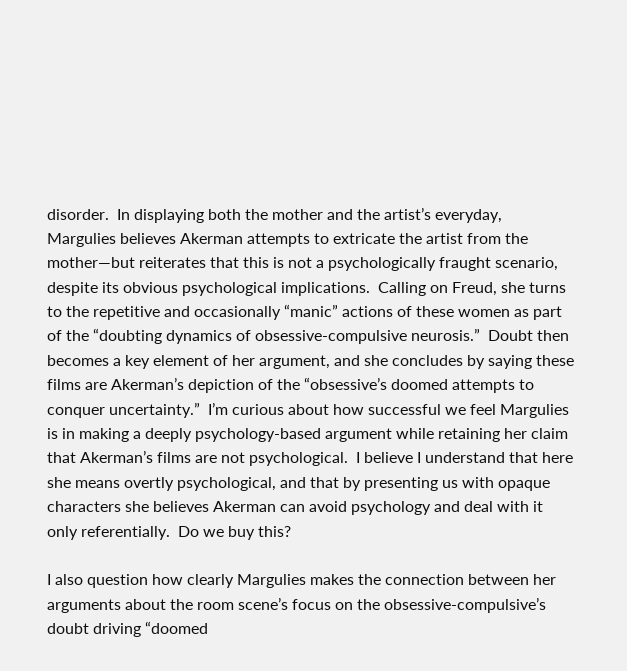disorder.  In displaying both the mother and the artist’s everyday, Margulies believes Akerman attempts to extricate the artist from the mother—but reiterates that this is not a psychologically fraught scenario, despite its obvious psychological implications.  Calling on Freud, she turns to the repetitive and occasionally “manic” actions of these women as part of the “doubting dynamics of obsessive-compulsive neurosis.”  Doubt then becomes a key element of her argument, and she concludes by saying these films are Akerman’s depiction of the “obsessive’s doomed attempts to conquer uncertainty.”  I’m curious about how successful we feel Margulies is in making a deeply psychology-based argument while retaining her claim that Akerman’s films are not psychological.  I believe I understand that here she means overtly psychological, and that by presenting us with opaque characters she believes Akerman can avoid psychology and deal with it only referentially.  Do we buy this?

I also question how clearly Margulies makes the connection between her arguments about the room scene’s focus on the obsessive-compulsive’s doubt driving “doomed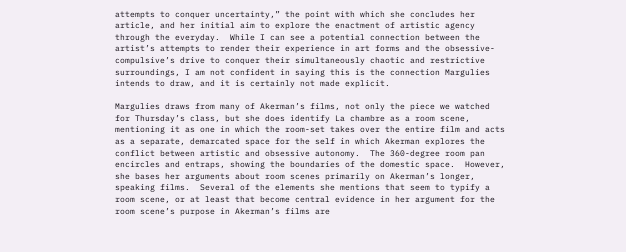attempts to conquer uncertainty,” the point with which she concludes her article, and her initial aim to explore the enactment of artistic agency through the everyday.  While I can see a potential connection between the artist’s attempts to render their experience in art forms and the obsessive-compulsive’s drive to conquer their simultaneously chaotic and restrictive surroundings, I am not confident in saying this is the connection Margulies intends to draw, and it is certainly not made explicit.

Margulies draws from many of Akerman’s films, not only the piece we watched for Thursday’s class, but she does identify La chambre as a room scene, mentioning it as one in which the room-set takes over the entire film and acts as a separate, demarcated space for the self in which Akerman explores the conflict between artistic and obsessive autonomy.  The 360-degree room pan encircles and entraps, showing the boundaries of the domestic space.  However, she bases her arguments about room scenes primarily on Akerman’s longer, speaking films.  Several of the elements she mentions that seem to typify a room scene, or at least that become central evidence in her argument for the room scene’s purpose in Akerman’s films are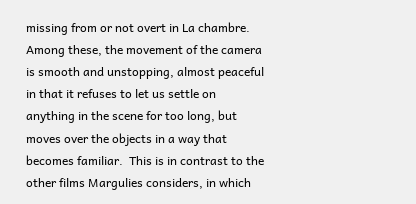missing from or not overt in La chambre.  Among these, the movement of the camera is smooth and unstopping, almost peaceful in that it refuses to let us settle on anything in the scene for too long, but moves over the objects in a way that becomes familiar.  This is in contrast to the other films Margulies considers, in which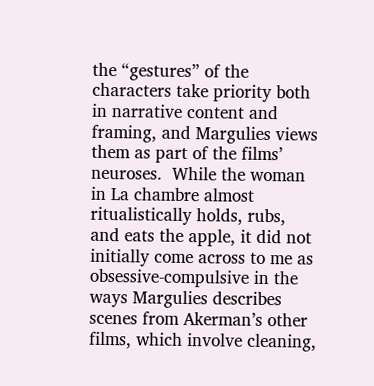the “gestures” of the characters take priority both in narrative content and framing, and Margulies views them as part of the films’ neuroses.  While the woman in La chambre almost ritualistically holds, rubs, and eats the apple, it did not initially come across to me as obsessive-compulsive in the ways Margulies describes scenes from Akerman’s other films, which involve cleaning,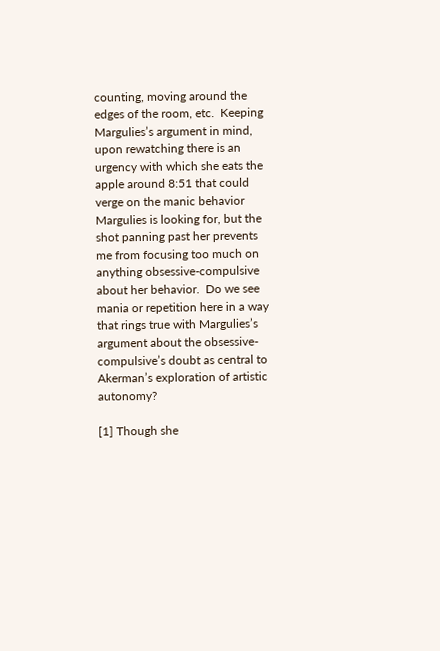counting, moving around the edges of the room, etc.  Keeping Margulies’s argument in mind, upon rewatching there is an urgency with which she eats the apple around 8:51 that could verge on the manic behavior Margulies is looking for, but the shot panning past her prevents me from focusing too much on anything obsessive-compulsive about her behavior.  Do we see mania or repetition here in a way that rings true with Margulies’s argument about the obsessive-compulsive’s doubt as central to Akerman’s exploration of artistic autonomy?

[1] Though she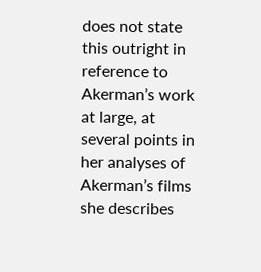does not state this outright in reference to Akerman’s work at large, at several points in her analyses of Akerman’s films she describes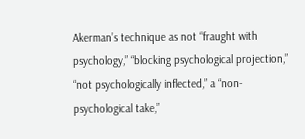Akerman’s technique as not “fraught with psychology,” “blocking psychological projection,” “not psychologically inflected,” a “non-psychological take,”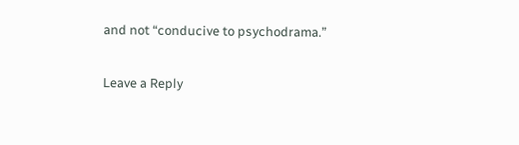and not “conducive to psychodrama.”

Leave a Reply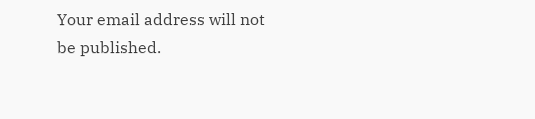Your email address will not be published.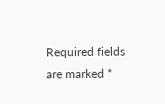Required fields are marked *